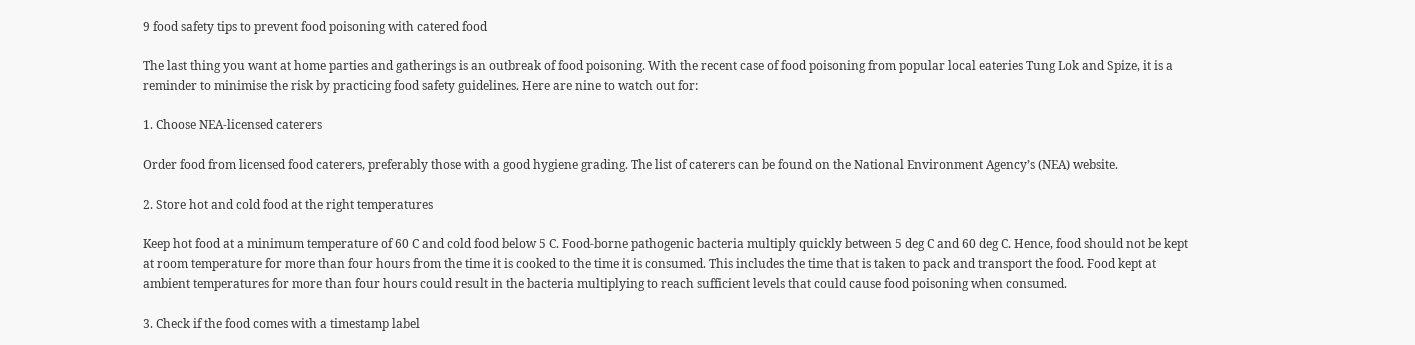9 food safety tips to prevent food poisoning with catered food

The last thing you want at home parties and gatherings is an outbreak of food poisoning. With the recent case of food poisoning from popular local eateries Tung Lok and Spize, it is a reminder to minimise the risk by practicing food safety guidelines. Here are nine to watch out for:

1. Choose NEA-licensed caterers

Order food from licensed food caterers, preferably those with a good hygiene grading. The list of caterers can be found on the National Environment Agency’s (NEA) website.

2. Store hot and cold food at the right temperatures

Keep hot food at a minimum temperature of 60 C and cold food below 5 C. Food-borne pathogenic bacteria multiply quickly between 5 deg C and 60 deg C. Hence, food should not be kept at room temperature for more than four hours from the time it is cooked to the time it is consumed. This includes the time that is taken to pack and transport the food. Food kept at ambient temperatures for more than four hours could result in the bacteria multiplying to reach sufficient levels that could cause food poisoning when consumed.

3. Check if the food comes with a timestamp label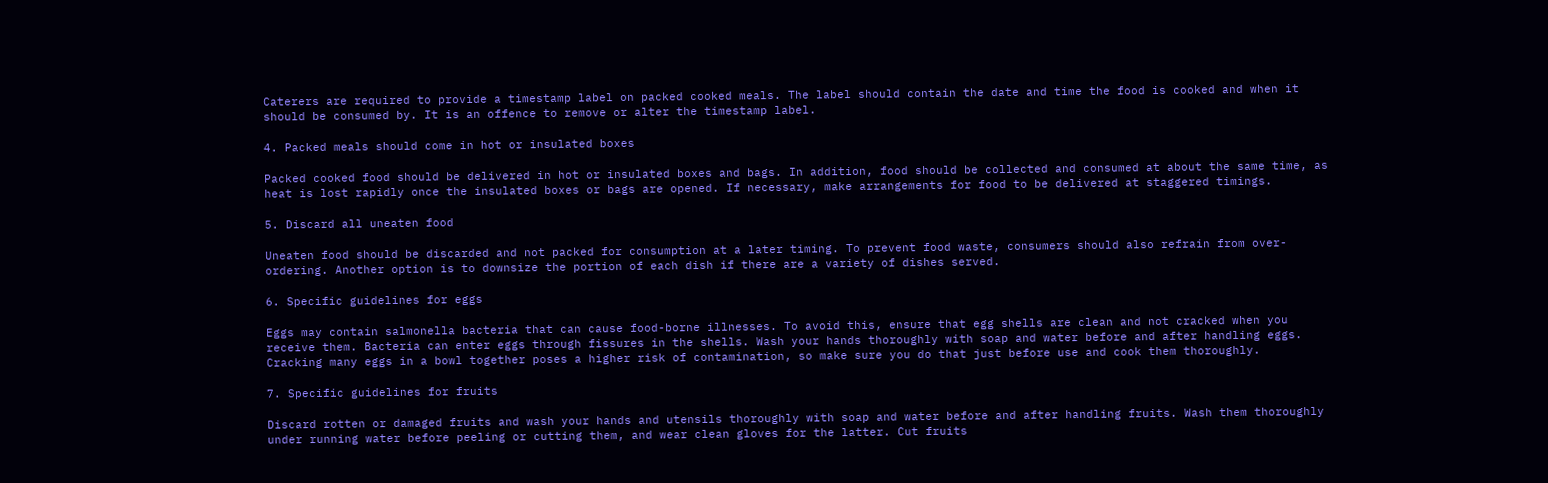Caterers are required to provide a timestamp label on packed cooked meals. The label should contain the date and time the food is cooked and when it should be consumed by. It is an offence to remove or alter the timestamp label.

4. Packed meals should come in hot or insulated boxes

Packed cooked food should be delivered in hot or insulated boxes and bags. In addition, food should be collected and consumed at about the same time, as heat is lost rapidly once the insulated boxes or bags are opened. If necessary, make arrangements for food to be delivered at staggered timings.

5. Discard all uneaten food

Uneaten food should be discarded and not packed for consumption at a later timing. To prevent food waste, consumers should also refrain from over-ordering. Another option is to downsize the portion of each dish if there are a variety of dishes served.

6. Specific guidelines for eggs

Eggs may contain salmonella bacteria that can cause food-borne illnesses. To avoid this, ensure that egg shells are clean and not cracked when you receive them. Bacteria can enter eggs through fissures in the shells. Wash your hands thoroughly with soap and water before and after handling eggs. Cracking many eggs in a bowl together poses a higher risk of contamination, so make sure you do that just before use and cook them thoroughly.

7. Specific guidelines for fruits

Discard rotten or damaged fruits and wash your hands and utensils thoroughly with soap and water before and after handling fruits. Wash them thoroughly under running water before peeling or cutting them, and wear clean gloves for the latter. Cut fruits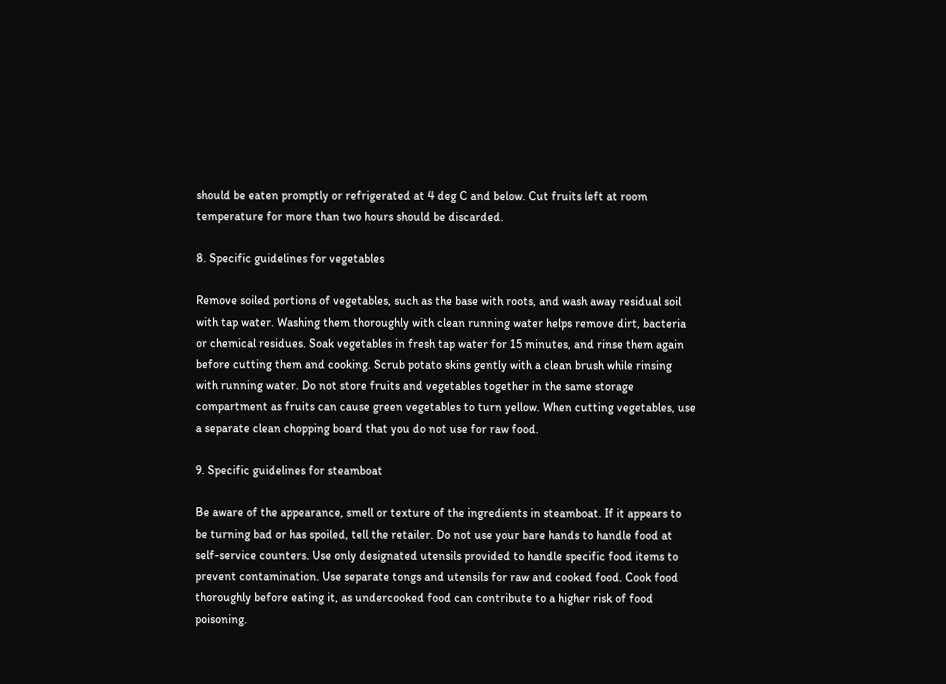should be eaten promptly or refrigerated at 4 deg C and below. Cut fruits left at room temperature for more than two hours should be discarded.

8. Specific guidelines for vegetables

Remove soiled portions of vegetables, such as the base with roots, and wash away residual soil with tap water. Washing them thoroughly with clean running water helps remove dirt, bacteria or chemical residues. Soak vegetables in fresh tap water for 15 minutes, and rinse them again before cutting them and cooking. Scrub potato skins gently with a clean brush while rinsing with running water. Do not store fruits and vegetables together in the same storage compartment as fruits can cause green vegetables to turn yellow. When cutting vegetables, use a separate clean chopping board that you do not use for raw food.

9. Specific guidelines for steamboat

Be aware of the appearance, smell or texture of the ingredients in steamboat. If it appears to be turning bad or has spoiled, tell the retailer. Do not use your bare hands to handle food at self-service counters. Use only designated utensils provided to handle specific food items to prevent contamination. Use separate tongs and utensils for raw and cooked food. Cook food thoroughly before eating it, as undercooked food can contribute to a higher risk of food poisoning.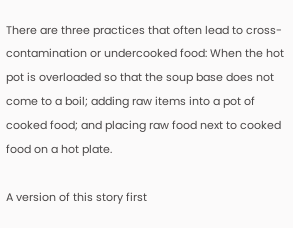There are three practices that often lead to cross-contamination or undercooked food: When the hot pot is overloaded so that the soup base does not come to a boil; adding raw items into a pot of cooked food; and placing raw food next to cooked food on a hot plate.

A version of this story first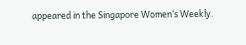appeared in the Singapore Women’s Weekly.